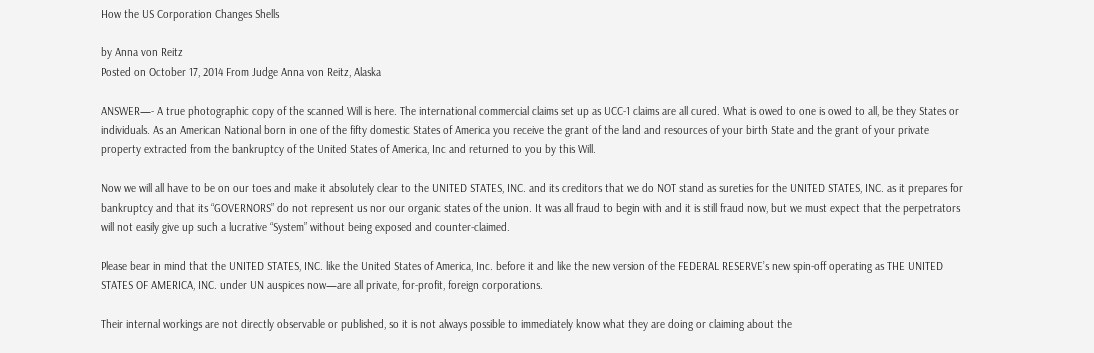How the US Corporation Changes Shells

by Anna von Reitz
Posted on October 17, 2014 From Judge Anna von Reitz, Alaska

ANSWER—- A true photographic copy of the scanned Will is here. The international commercial claims set up as UCC-1 claims are all cured. What is owed to one is owed to all, be they States or individuals. As an American National born in one of the fifty domestic States of America you receive the grant of the land and resources of your birth State and the grant of your private property extracted from the bankruptcy of the United States of America, Inc and returned to you by this Will.

Now we will all have to be on our toes and make it absolutely clear to the UNITED STATES, INC. and its creditors that we do NOT stand as sureties for the UNITED STATES, INC. as it prepares for bankruptcy and that its “GOVERNORS” do not represent us nor our organic states of the union. It was all fraud to begin with and it is still fraud now, but we must expect that the perpetrators will not easily give up such a lucrative “System” without being exposed and counter-claimed.

Please bear in mind that the UNITED STATES, INC. like the United States of America, Inc. before it and like the new version of the FEDERAL RESERVE’s new spin-off operating as THE UNITED STATES OF AMERICA, INC. under UN auspices now—are all private, for-profit, foreign corporations.

Their internal workings are not directly observable or published, so it is not always possible to immediately know what they are doing or claiming about the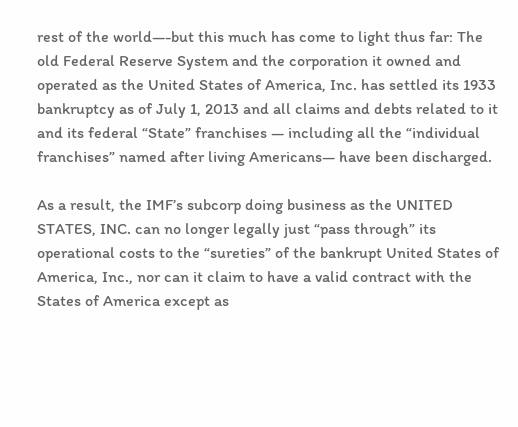rest of the world—-but this much has come to light thus far: The old Federal Reserve System and the corporation it owned and operated as the United States of America, Inc. has settled its 1933 bankruptcy as of July 1, 2013 and all claims and debts related to it and its federal “State” franchises — including all the “individual franchises” named after living Americans— have been discharged.

As a result, the IMF’s subcorp doing business as the UNITED STATES, INC. can no longer legally just “pass through” its operational costs to the “sureties” of the bankrupt United States of America, Inc., nor can it claim to have a valid contract with the States of America except as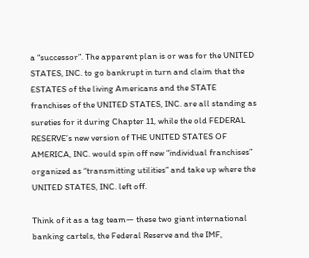a “successor”. The apparent plan is or was for the UNITED STATES, INC. to go bankrupt in turn and claim that the ESTATES of the living Americans and the STATE franchises of the UNITED STATES, INC. are all standing as sureties for it during Chapter 11, while the old FEDERAL RESERVE’s new version of THE UNITED STATES OF AMERICA, INC. would spin off new “individual franchises” organized as “transmitting utilities” and take up where the UNITED STATES, INC. left off.

Think of it as a tag team— these two giant international banking cartels, the Federal Reserve and the IMF,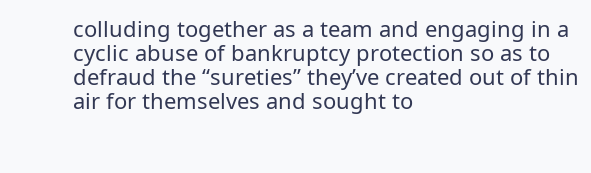colluding together as a team and engaging in a cyclic abuse of bankruptcy protection so as to defraud the “sureties” they’ve created out of thin air for themselves and sought to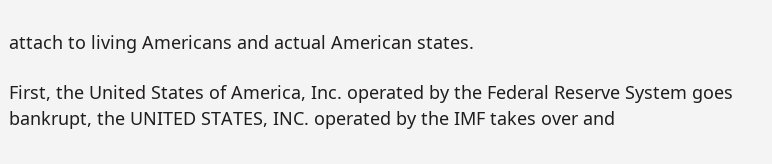attach to living Americans and actual American states.

First, the United States of America, Inc. operated by the Federal Reserve System goes bankrupt, the UNITED STATES, INC. operated by the IMF takes over and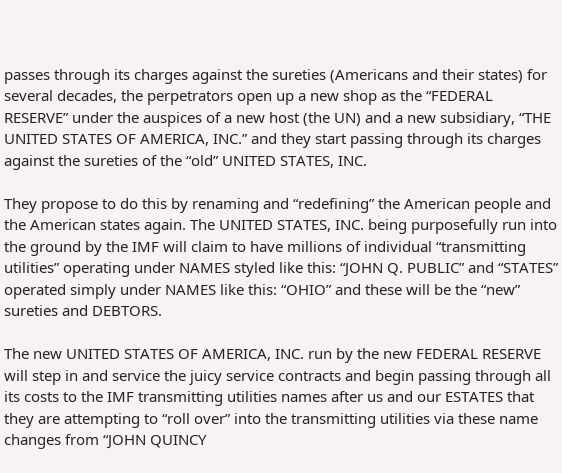passes through its charges against the sureties (Americans and their states) for several decades, the perpetrators open up a new shop as the “FEDERAL RESERVE” under the auspices of a new host (the UN) and a new subsidiary, “THE UNITED STATES OF AMERICA, INC.” and they start passing through its charges against the sureties of the “old” UNITED STATES, INC.

They propose to do this by renaming and “redefining” the American people and the American states again. The UNITED STATES, INC. being purposefully run into the ground by the IMF will claim to have millions of individual “transmitting utilities” operating under NAMES styled like this: “JOHN Q. PUBLIC” and “STATES” operated simply under NAMES like this: “OHIO” and these will be the “new” sureties and DEBTORS.

The new UNITED STATES OF AMERICA, INC. run by the new FEDERAL RESERVE will step in and service the juicy service contracts and begin passing through all its costs to the IMF transmitting utilities names after us and our ESTATES that they are attempting to “roll over” into the transmitting utilities via these name changes from “JOHN QUINCY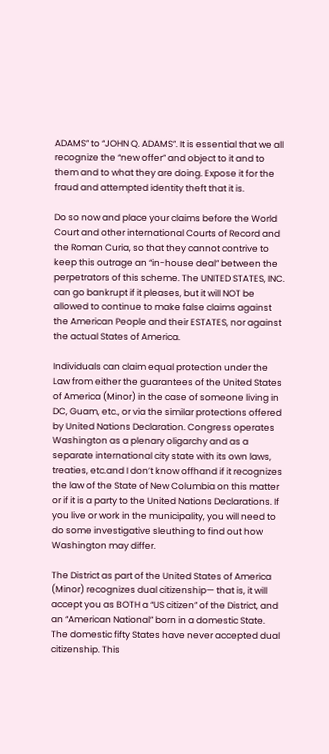ADAMS” to “JOHN Q. ADAMS”. It is essential that we all recognize the “new offer” and object to it and to them and to what they are doing. Expose it for the fraud and attempted identity theft that it is.

Do so now and place your claims before the World Court and other international Courts of Record and the Roman Curia, so that they cannot contrive to keep this outrage an “in-house deal” between the perpetrators of this scheme. The UNITED STATES, INC. can go bankrupt if it pleases, but it will NOT be allowed to continue to make false claims against the American People and their ESTATES, nor against the actual States of America.

Individuals can claim equal protection under the Law from either the guarantees of the United States of America (Minor) in the case of someone living in DC, Guam, etc., or via the similar protections offered by United Nations Declaration. Congress operates Washington as a plenary oligarchy and as a separate international city state with its own laws, treaties, etc.and I don’t know offhand if it recognizes the law of the State of New Columbia on this matter or if it is a party to the United Nations Declarations. If you live or work in the municipality, you will need to do some investigative sleuthing to find out how Washington may differ.

The District as part of the United States of America (Minor) recognizes dual citizenship— that is, it will accept you as BOTH a “US citizen” of the District, and an “American National” born in a domestic State. The domestic fifty States have never accepted dual citizenship. This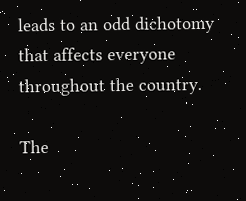leads to an odd dichotomy that affects everyone throughout the country.

The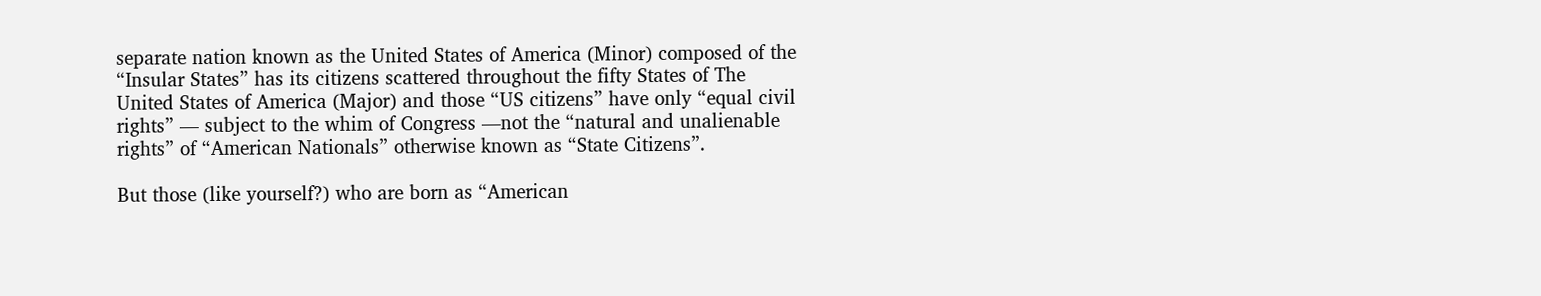separate nation known as the United States of America (Minor) composed of the “Insular States” has its citizens scattered throughout the fifty States of The United States of America (Major) and those “US citizens” have only “equal civil rights” — subject to the whim of Congress —not the “natural and unalienable rights” of “American Nationals” otherwise known as “State Citizens”.

But those (like yourself?) who are born as “American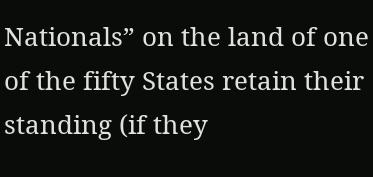Nationals” on the land of one of the fifty States retain their standing (if they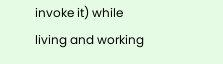invoke it) while living and working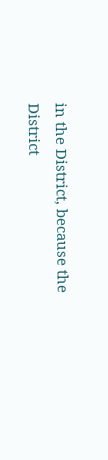in the District, because the District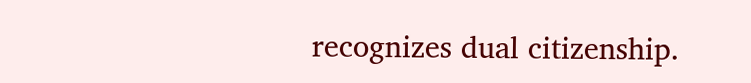recognizes dual citizenship.